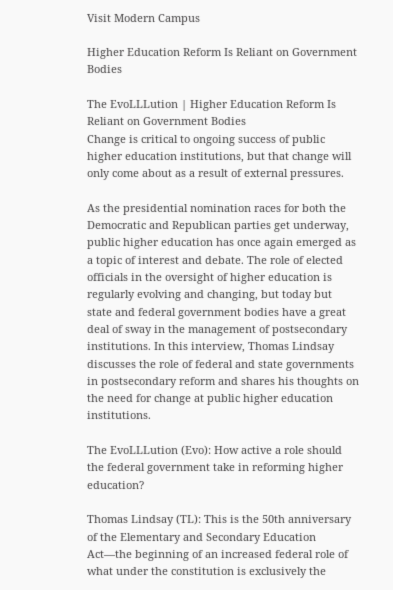Visit Modern Campus

Higher Education Reform Is Reliant on Government Bodies

The EvoLLLution | Higher Education Reform Is Reliant on Government Bodies
Change is critical to ongoing success of public higher education institutions, but that change will only come about as a result of external pressures.

As the presidential nomination races for both the Democratic and Republican parties get underway, public higher education has once again emerged as a topic of interest and debate. The role of elected officials in the oversight of higher education is regularly evolving and changing, but today but state and federal government bodies have a great deal of sway in the management of postsecondary institutions. In this interview, Thomas Lindsay discusses the role of federal and state governments in postsecondary reform and shares his thoughts on the need for change at public higher education institutions.

The EvoLLLution (Evo): How active a role should the federal government take in reforming higher education?

Thomas Lindsay (TL): This is the 50th anniversary of the Elementary and Secondary Education Act—the beginning of an increased federal role of what under the constitution is exclusively the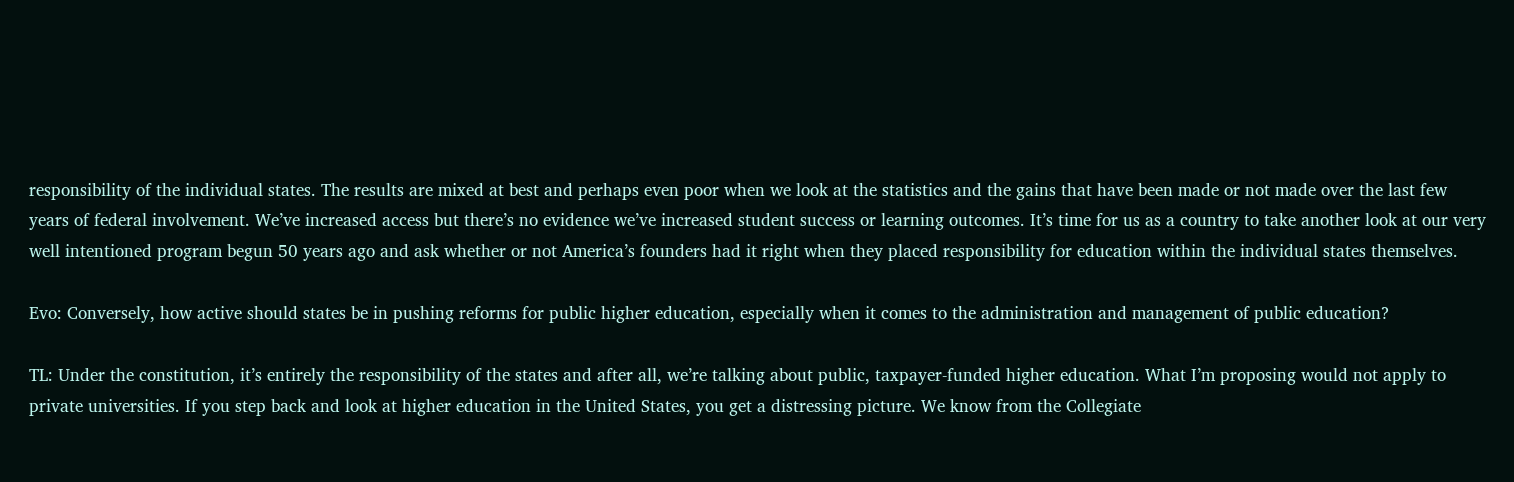responsibility of the individual states. The results are mixed at best and perhaps even poor when we look at the statistics and the gains that have been made or not made over the last few years of federal involvement. We’ve increased access but there’s no evidence we’ve increased student success or learning outcomes. It’s time for us as a country to take another look at our very well intentioned program begun 50 years ago and ask whether or not America’s founders had it right when they placed responsibility for education within the individual states themselves.

Evo: Conversely, how active should states be in pushing reforms for public higher education, especially when it comes to the administration and management of public education?

TL: Under the constitution, it’s entirely the responsibility of the states and after all, we’re talking about public, taxpayer-funded higher education. What I’m proposing would not apply to private universities. If you step back and look at higher education in the United States, you get a distressing picture. We know from the Collegiate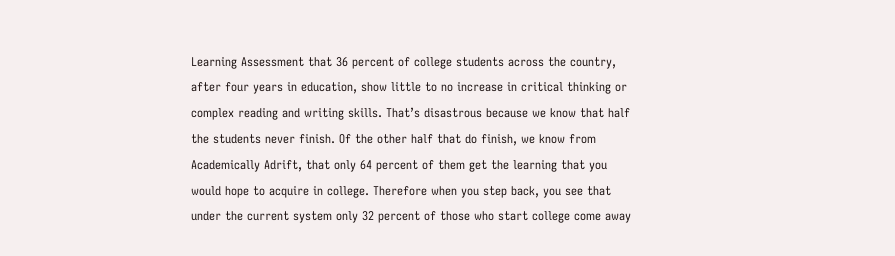Learning Assessment that 36 percent of college students across the country, after four years in education, show little to no increase in critical thinking or complex reading and writing skills. That’s disastrous because we know that half the students never finish. Of the other half that do finish, we know from Academically Adrift, that only 64 percent of them get the learning that you would hope to acquire in college. Therefore when you step back, you see that under the current system only 32 percent of those who start college come away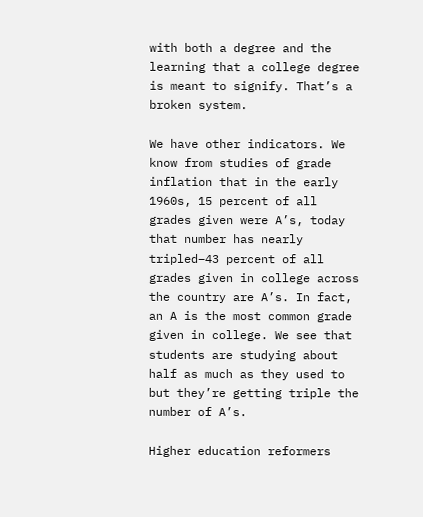with both a degree and the learning that a college degree is meant to signify. That’s a broken system.

We have other indicators. We know from studies of grade inflation that in the early 1960s, 15 percent of all grades given were A’s, today that number has nearly tripled–43 percent of all grades given in college across the country are A’s. In fact, an A is the most common grade given in college. We see that students are studying about half as much as they used to but they’re getting triple the number of A’s.

Higher education reformers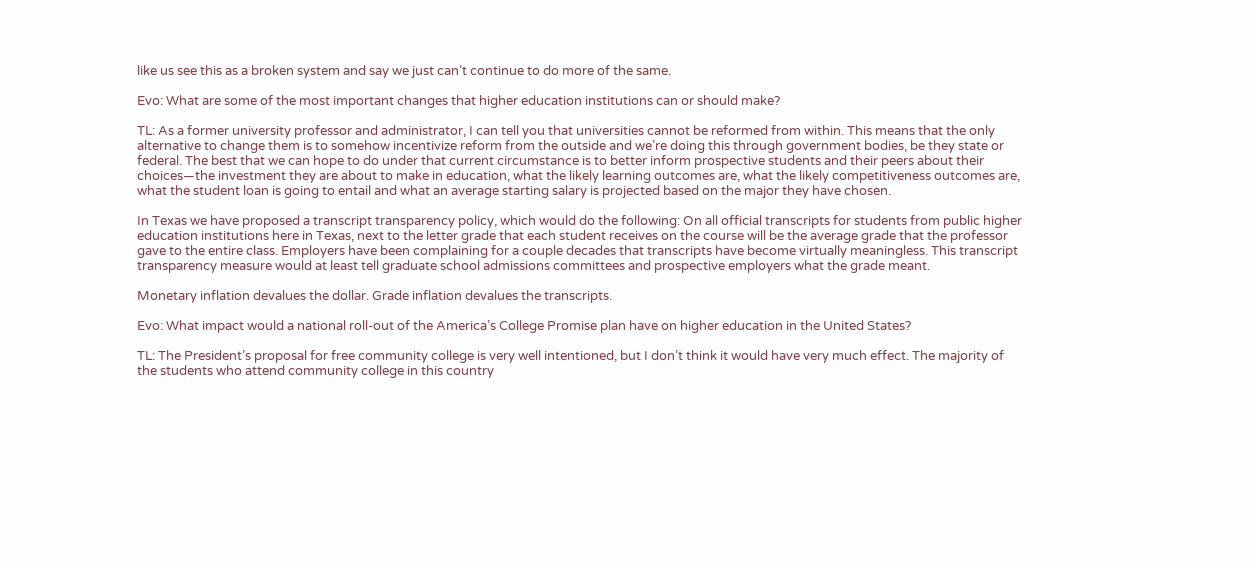like us see this as a broken system and say we just can’t continue to do more of the same.

Evo: What are some of the most important changes that higher education institutions can or should make?

TL: As a former university professor and administrator, I can tell you that universities cannot be reformed from within. This means that the only alternative to change them is to somehow incentivize reform from the outside and we’re doing this through government bodies, be they state or federal. The best that we can hope to do under that current circumstance is to better inform prospective students and their peers about their choices—the investment they are about to make in education, what the likely learning outcomes are, what the likely competitiveness outcomes are, what the student loan is going to entail and what an average starting salary is projected based on the major they have chosen.

In Texas we have proposed a transcript transparency policy, which would do the following: On all official transcripts for students from public higher education institutions here in Texas, next to the letter grade that each student receives on the course will be the average grade that the professor gave to the entire class. Employers have been complaining for a couple decades that transcripts have become virtually meaningless. This transcript transparency measure would at least tell graduate school admissions committees and prospective employers what the grade meant.

Monetary inflation devalues the dollar. Grade inflation devalues the transcripts.

Evo: What impact would a national roll-out of the America’s College Promise plan have on higher education in the United States?

TL: The President’s proposal for free community college is very well intentioned, but I don’t think it would have very much effect. The majority of the students who attend community college in this country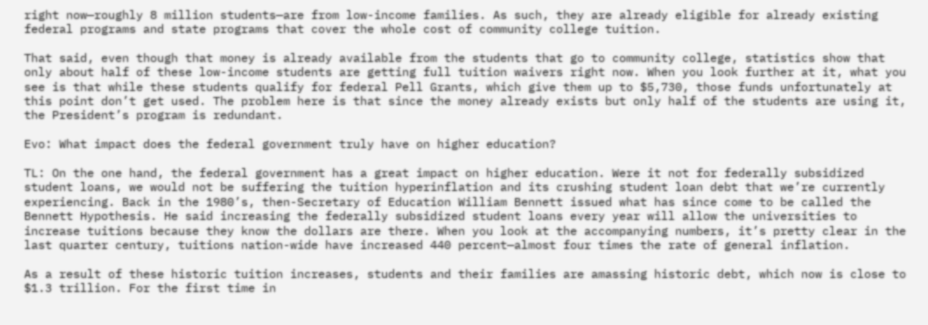right now—roughly 8 million students—are from low-income families. As such, they are already eligible for already existing federal programs and state programs that cover the whole cost of community college tuition.

That said, even though that money is already available from the students that go to community college, statistics show that only about half of these low-income students are getting full tuition waivers right now. When you look further at it, what you see is that while these students qualify for federal Pell Grants, which give them up to $5,730, those funds unfortunately at this point don’t get used. The problem here is that since the money already exists but only half of the students are using it, the President’s program is redundant.

Evo: What impact does the federal government truly have on higher education?

TL: On the one hand, the federal government has a great impact on higher education. Were it not for federally subsidized student loans, we would not be suffering the tuition hyperinflation and its crushing student loan debt that we’re currently experiencing. Back in the 1980’s, then-Secretary of Education William Bennett issued what has since come to be called the Bennett Hypothesis. He said increasing the federally subsidized student loans every year will allow the universities to increase tuitions because they know the dollars are there. When you look at the accompanying numbers, it’s pretty clear in the last quarter century, tuitions nation-wide have increased 440 percent—almost four times the rate of general inflation.

As a result of these historic tuition increases, students and their families are amassing historic debt, which now is close to $1.3 trillion. For the first time in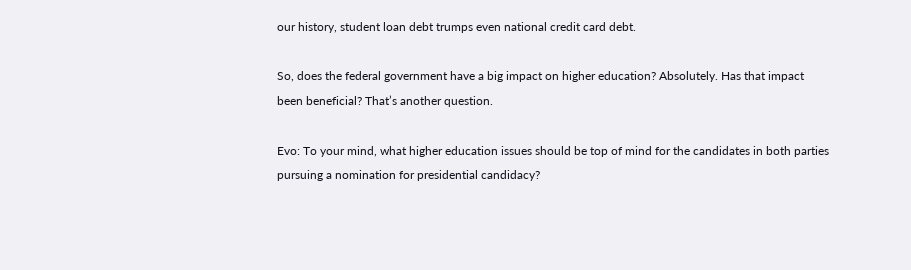our history, student loan debt trumps even national credit card debt.

So, does the federal government have a big impact on higher education? Absolutely. Has that impact been beneficial? That’s another question.

Evo: To your mind, what higher education issues should be top of mind for the candidates in both parties pursuing a nomination for presidential candidacy?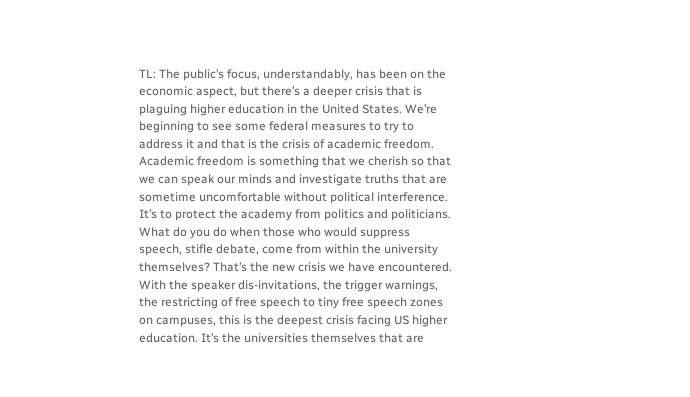TL: The public’s focus, understandably, has been on the economic aspect, but there’s a deeper crisis that is plaguing higher education in the United States. We’re beginning to see some federal measures to try to address it and that is the crisis of academic freedom. Academic freedom is something that we cherish so that we can speak our minds and investigate truths that are sometime uncomfortable without political interference. It’s to protect the academy from politics and politicians. What do you do when those who would suppress speech, stifle debate, come from within the university themselves? That’s the new crisis we have encountered. With the speaker dis-invitations, the trigger warnings, the restricting of free speech to tiny free speech zones on campuses, this is the deepest crisis facing US higher education. It’s the universities themselves that are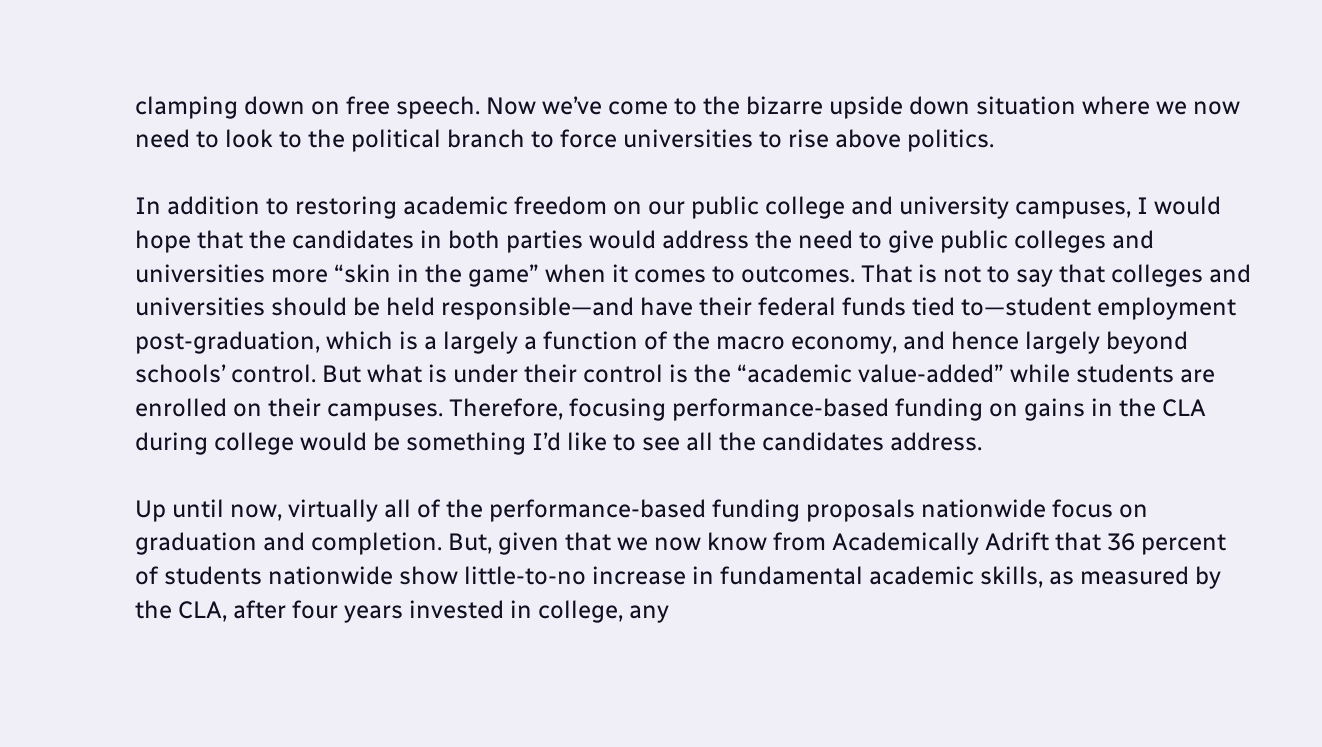clamping down on free speech. Now we’ve come to the bizarre upside down situation where we now need to look to the political branch to force universities to rise above politics.

In addition to restoring academic freedom on our public college and university campuses, I would hope that the candidates in both parties would address the need to give public colleges and universities more “skin in the game” when it comes to outcomes. That is not to say that colleges and universities should be held responsible—and have their federal funds tied to—student employment post-graduation, which is a largely a function of the macro economy, and hence largely beyond schools’ control. But what is under their control is the “academic value-added” while students are enrolled on their campuses. Therefore, focusing performance-based funding on gains in the CLA during college would be something I’d like to see all the candidates address.

Up until now, virtually all of the performance-based funding proposals nationwide focus on graduation and completion. But, given that we now know from Academically Adrift that 36 percent of students nationwide show little-to-no increase in fundamental academic skills, as measured by the CLA, after four years invested in college, any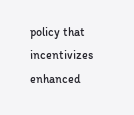policy that incentivizes enhanced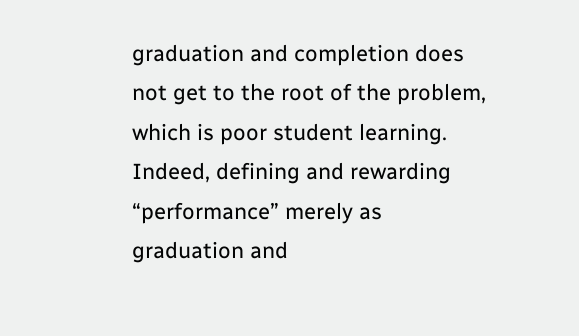graduation and completion does not get to the root of the problem, which is poor student learning. Indeed, defining and rewarding “performance” merely as graduation and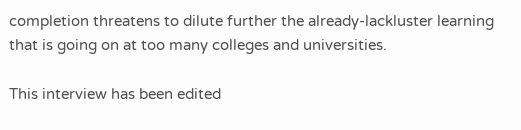completion threatens to dilute further the already-lackluster learning that is going on at too many colleges and universities.

This interview has been edited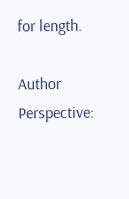for length.

Author Perspective: